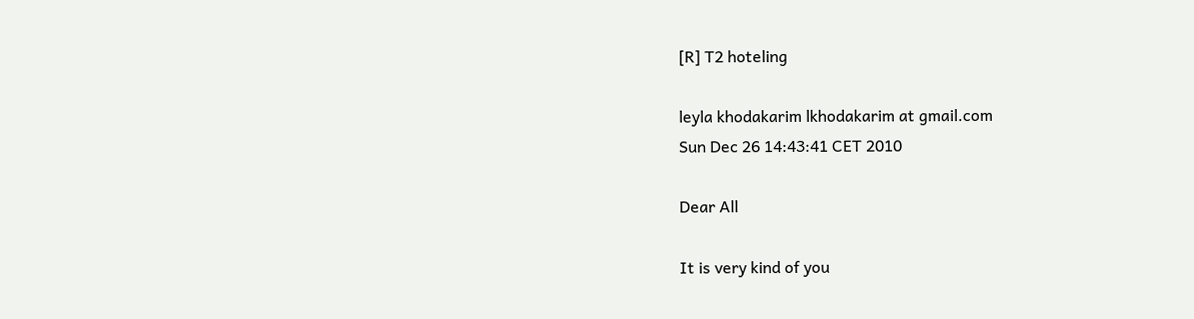[R] T2 hoteling

leyla khodakarim lkhodakarim at gmail.com
Sun Dec 26 14:43:41 CET 2010

Dear All

It is very kind of you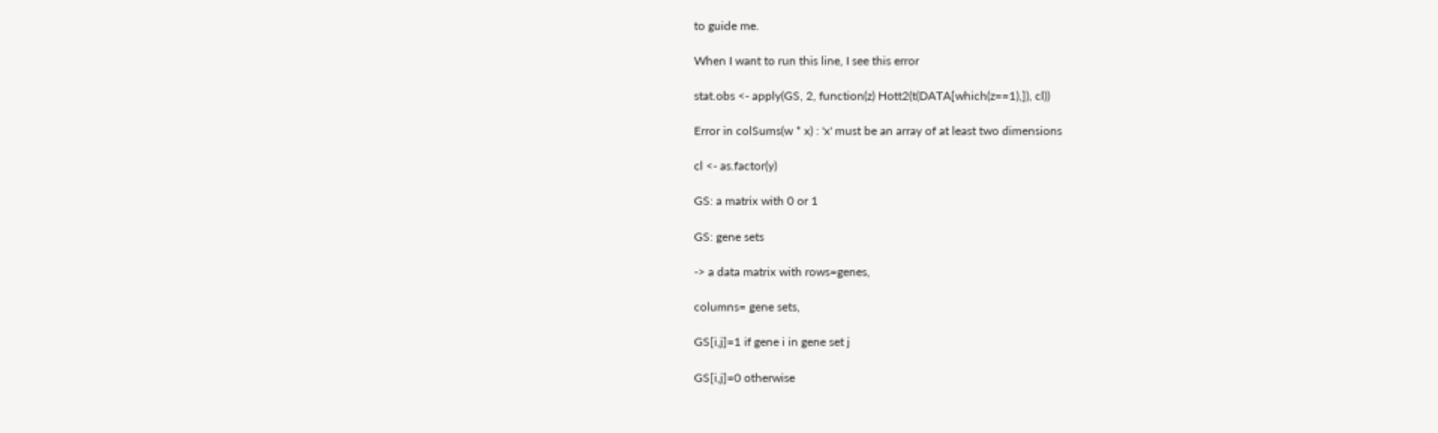to guide me.

When I want to run this line, I see this error

stat.obs <- apply(GS, 2, function(z) Hott2(t(DATA[which(z==1),]), cl))

Error in colSums(w * x) : 'x' must be an array of at least two dimensions

cl <- as.factor(y)

GS: a matrix with 0 or 1

GS: gene sets

-> a data matrix with rows=genes,

columns= gene sets,

GS[i,j]=1 if gene i in gene set j

GS[i,j]=0 otherwise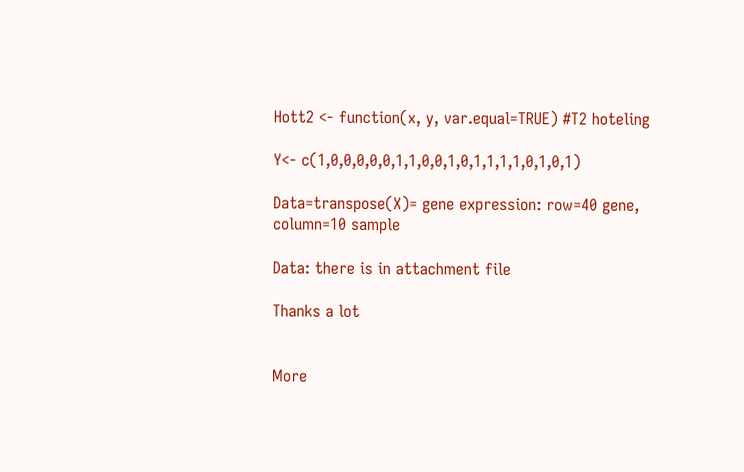Hott2 <- function(x, y, var.equal=TRUE) #T2 hoteling

Y<- c(1,0,0,0,0,0,1,1,0,0,1,0,1,1,1,1,0,1,0,1)

Data=transpose(X)= gene expression: row=40 gene, column=10 sample

Data: there is in attachment file

Thanks a lot


More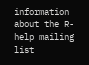information about the R-help mailing list